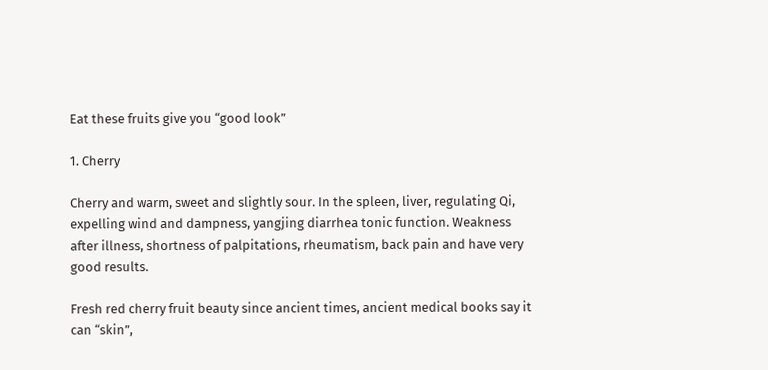Eat these fruits give you “good look”

1. Cherry

Cherry and warm, sweet and slightly sour. In the spleen, liver, regulating Qi, expelling wind and dampness, yangjing diarrhea tonic function. Weakness after illness, shortness of palpitations, rheumatism, back pain and have very good results.

Fresh red cherry fruit beauty since ancient times, ancient medical books say it can “skin”,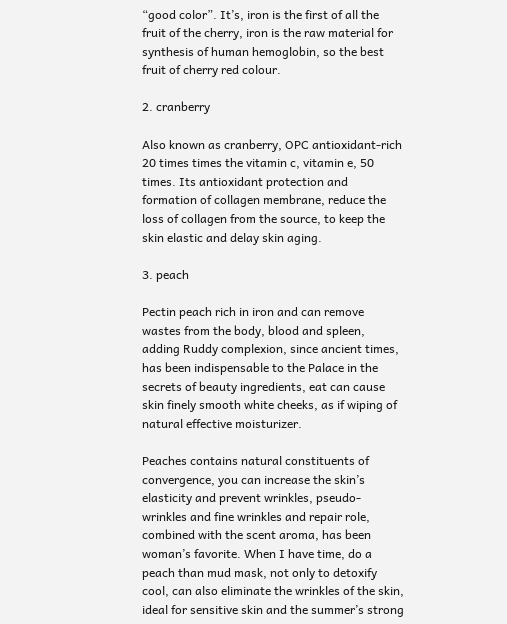“good color”. It’s, iron is the first of all the fruit of the cherry, iron is the raw material for synthesis of human hemoglobin, so the best fruit of cherry red colour.

2. cranberry

Also known as cranberry, OPC antioxidant-rich 20 times times the vitamin c, vitamin e, 50 times. Its antioxidant protection and formation of collagen membrane, reduce the loss of collagen from the source, to keep the skin elastic and delay skin aging.

3. peach

Pectin peach rich in iron and can remove wastes from the body, blood and spleen, adding Ruddy complexion, since ancient times, has been indispensable to the Palace in the secrets of beauty ingredients, eat can cause skin finely smooth white cheeks, as if wiping of natural effective moisturizer.

Peaches contains natural constituents of convergence, you can increase the skin’s elasticity and prevent wrinkles, pseudo-wrinkles and fine wrinkles and repair role, combined with the scent aroma, has been woman’s favorite. When I have time, do a peach than mud mask, not only to detoxify cool, can also eliminate the wrinkles of the skin, ideal for sensitive skin and the summer’s strong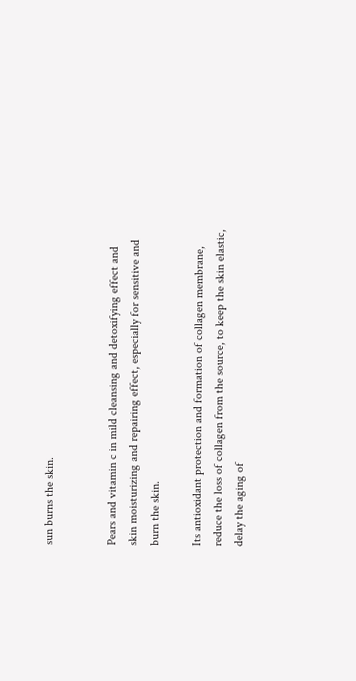sun burns the skin.


Pears and vitamin c in mild cleansing and detoxifying effect and skin moisturizing and repairing effect, especially for sensitive and burn the skin.

Its antioxidant protection and formation of collagen membrane, reduce the loss of collagen from the source, to keep the skin elastic, delay the aging of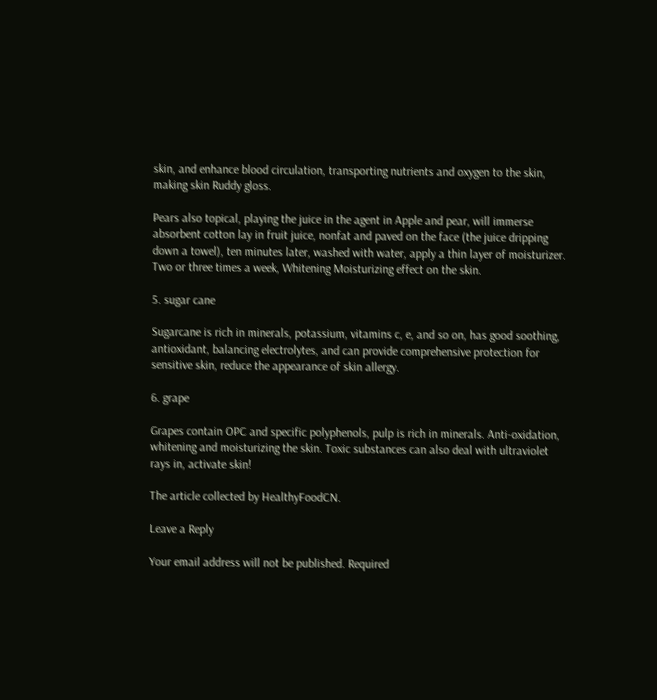skin, and enhance blood circulation, transporting nutrients and oxygen to the skin, making skin Ruddy gloss.

Pears also topical, playing the juice in the agent in Apple and pear, will immerse absorbent cotton lay in fruit juice, nonfat and paved on the face (the juice dripping down a towel), ten minutes later, washed with water, apply a thin layer of moisturizer. Two or three times a week, Whitening Moisturizing effect on the skin.

5. sugar cane

Sugarcane is rich in minerals, potassium, vitamins c, e, and so on, has good soothing, antioxidant, balancing electrolytes, and can provide comprehensive protection for sensitive skin, reduce the appearance of skin allergy.

6. grape

Grapes contain OPC and specific polyphenols, pulp is rich in minerals. Anti-oxidation, whitening and moisturizing the skin. Toxic substances can also deal with ultraviolet rays in, activate skin!

The article collected by HealthyFoodCN.

Leave a Reply

Your email address will not be published. Required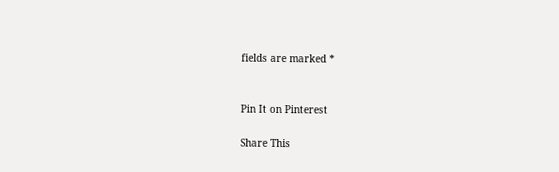fields are marked *


Pin It on Pinterest

Share This